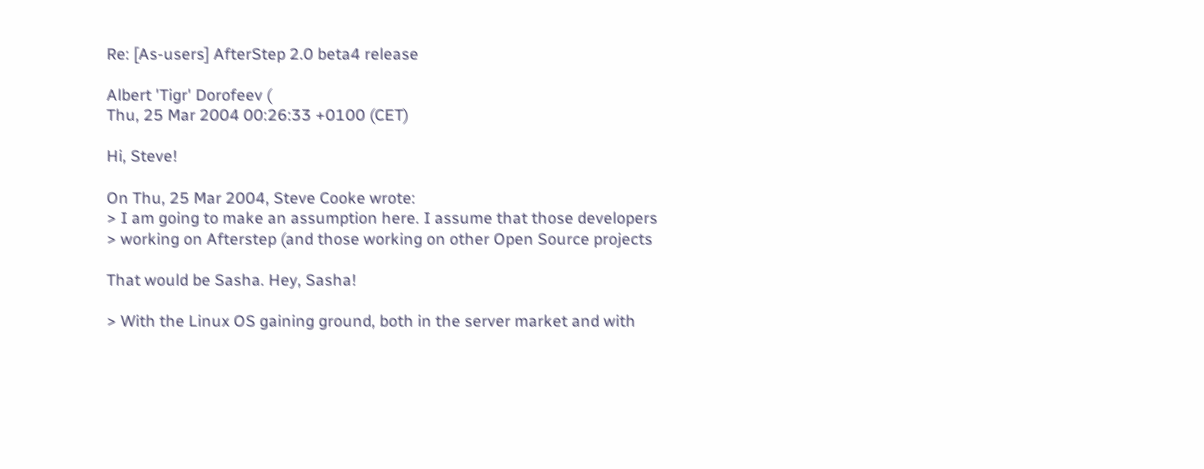Re: [As-users] AfterStep 2.0 beta4 release

Albert 'Tigr' Dorofeev (
Thu, 25 Mar 2004 00:26:33 +0100 (CET)

Hi, Steve!

On Thu, 25 Mar 2004, Steve Cooke wrote:
> I am going to make an assumption here. I assume that those developers
> working on Afterstep (and those working on other Open Source projects

That would be Sasha. Hey, Sasha!

> With the Linux OS gaining ground, both in the server market and with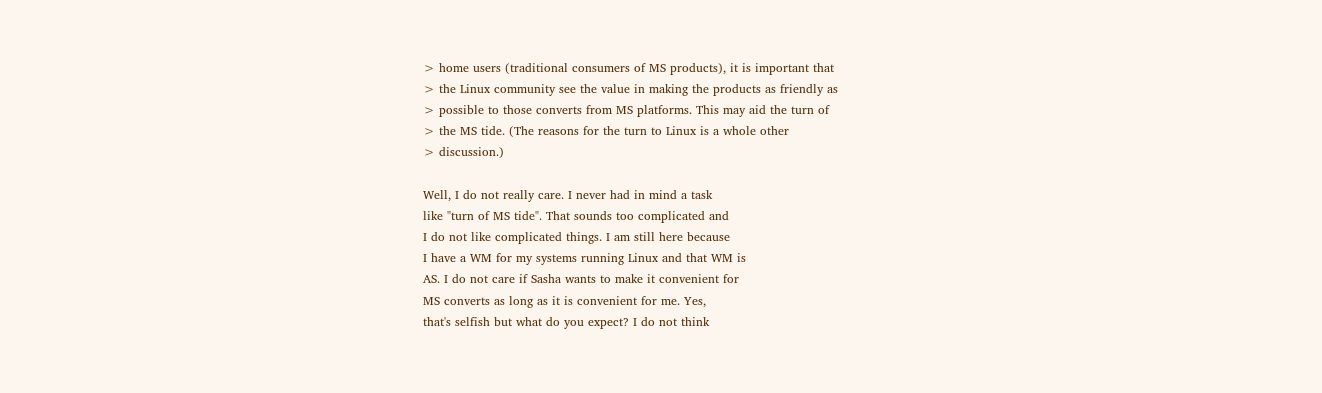> home users (traditional consumers of MS products), it is important that
> the Linux community see the value in making the products as friendly as
> possible to those converts from MS platforms. This may aid the turn of
> the MS tide. (The reasons for the turn to Linux is a whole other
> discussion.)

Well, I do not really care. I never had in mind a task
like "turn of MS tide". That sounds too complicated and
I do not like complicated things. I am still here because
I have a WM for my systems running Linux and that WM is
AS. I do not care if Sasha wants to make it convenient for
MS converts as long as it is convenient for me. Yes,
that's selfish but what do you expect? I do not think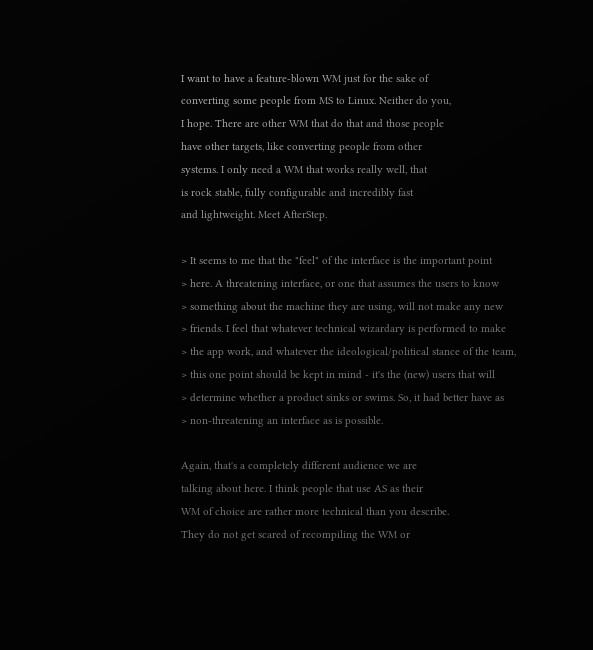I want to have a feature-blown WM just for the sake of
converting some people from MS to Linux. Neither do you,
I hope. There are other WM that do that and those people
have other targets, like converting people from other
systems. I only need a WM that works really well, that
is rock stable, fully configurable and incredibly fast
and lightweight. Meet AfterStep.

> It seems to me that the "feel" of the interface is the important point
> here. A threatening interface, or one that assumes the users to know
> something about the machine they are using, will not make any new
> friends. I feel that whatever technical wizardary is performed to make
> the app work, and whatever the ideological/political stance of the team,
> this one point should be kept in mind - it's the (new) users that will
> determine whether a product sinks or swims. So, it had better have as
> non-threatening an interface as is possible.

Again, that's a completely different audience we are
talking about here. I think people that use AS as their
WM of choice are rather more technical than you describe.
They do not get scared of recompiling the WM or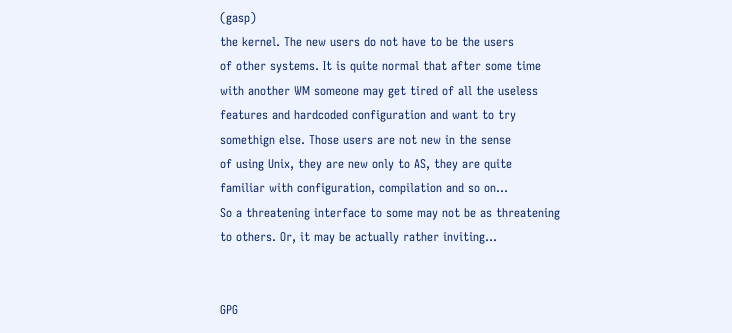(gasp)
the kernel. The new users do not have to be the users
of other systems. It is quite normal that after some time
with another WM someone may get tired of all the useless
features and hardcoded configuration and want to try
somethign else. Those users are not new in the sense
of using Unix, they are new only to AS, they are quite
familiar with configuration, compilation and so on...
So a threatening interface to some may not be as threatening
to others. Or, it may be actually rather inviting...


GPG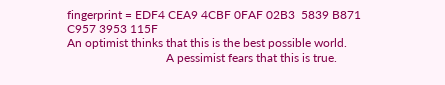fingerprint = EDF4 CEA9 4CBF 0FAF 02B3  5839 B871 C957 3953 115F
An optimist thinks that this is the best possible world.
                                 A pessimist fears that this is true.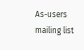As-users mailing list